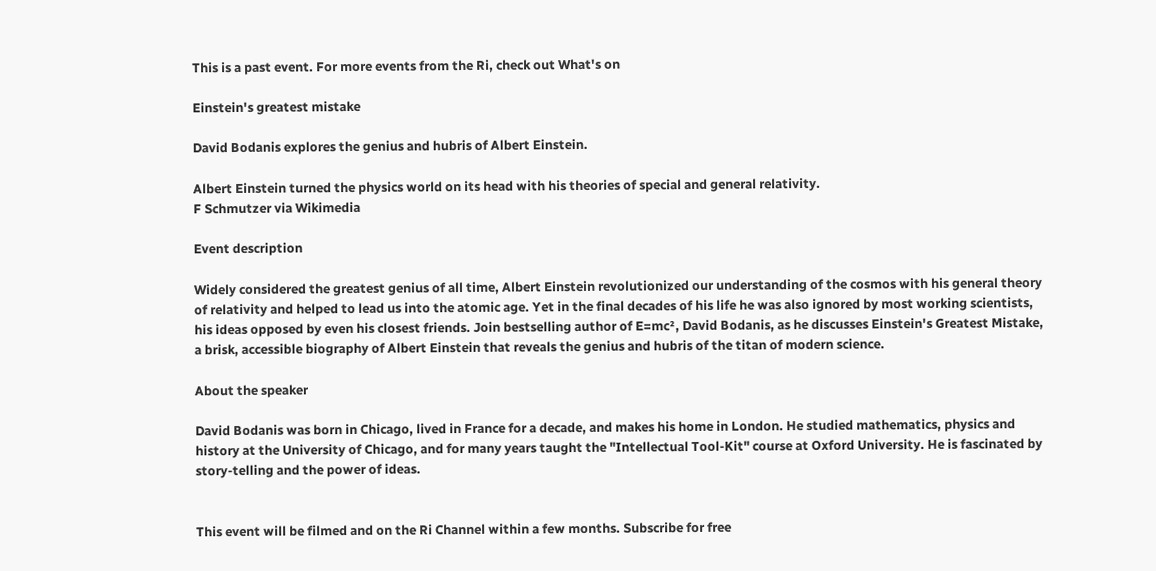This is a past event. For more events from the Ri, check out What's on

Einstein's greatest mistake

David Bodanis explores the genius and hubris of Albert Einstein.

Albert Einstein turned the physics world on its head with his theories of special and general relativity.
F Schmutzer via Wikimedia

Event description

Widely considered the greatest genius of all time, Albert Einstein revolutionized our understanding of the cosmos with his general theory of relativity and helped to lead us into the atomic age. Yet in the final decades of his life he was also ignored by most working scientists, his ideas opposed by even his closest friends. Join bestselling author of E=mc², David Bodanis, as he discusses Einstein's Greatest Mistake, a brisk, accessible biography of Albert Einstein that reveals the genius and hubris of the titan of modern science.

About the speaker

David Bodanis was born in Chicago, lived in France for a decade, and makes his home in London. He studied mathematics, physics and history at the University of Chicago, and for many years taught the "Intellectual Tool-Kit" course at Oxford University. He is fascinated by story-telling and the power of ideas.


This event will be filmed and on the Ri Channel within a few months. Subscribe for free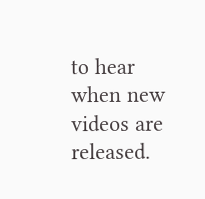to hear when new videos are released.